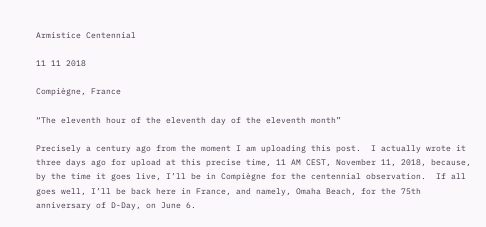Armistice Centennial

11 11 2018

Compiègne, France

“The eleventh hour of the eleventh day of the eleventh month”

Precisely a century ago from the moment I am uploading this post.  I actually wrote it three days ago for upload at this precise time, 11 AM CEST, November 11, 2018, because, by the time it goes live, I’ll be in Compiègne for the centennial observation.  If all goes well, I’ll be back here in France, and namely, Omaha Beach, for the 75th anniversary of D-Day, on June 6.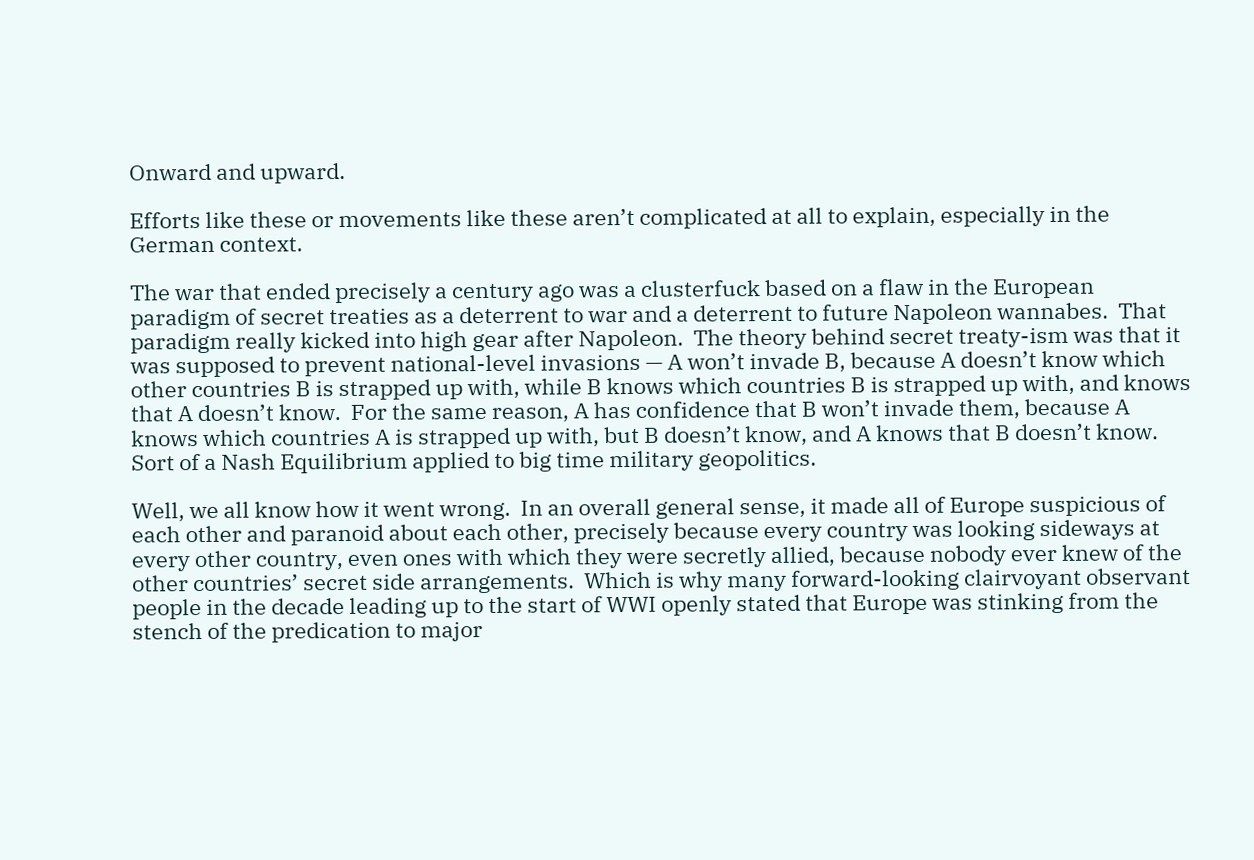Onward and upward.

Efforts like these or movements like these aren’t complicated at all to explain, especially in the German context.

The war that ended precisely a century ago was a clusterfuck based on a flaw in the European paradigm of secret treaties as a deterrent to war and a deterrent to future Napoleon wannabes.  That paradigm really kicked into high gear after Napoleon.  The theory behind secret treaty-ism was that it was supposed to prevent national-level invasions — A won’t invade B, because A doesn’t know which other countries B is strapped up with, while B knows which countries B is strapped up with, and knows that A doesn’t know.  For the same reason, A has confidence that B won’t invade them, because A knows which countries A is strapped up with, but B doesn’t know, and A knows that B doesn’t know.  Sort of a Nash Equilibrium applied to big time military geopolitics.

Well, we all know how it went wrong.  In an overall general sense, it made all of Europe suspicious of each other and paranoid about each other, precisely because every country was looking sideways at every other country, even ones with which they were secretly allied, because nobody ever knew of the other countries’ secret side arrangements.  Which is why many forward-looking clairvoyant observant people in the decade leading up to the start of WWI openly stated that Europe was stinking from the stench of the predication to major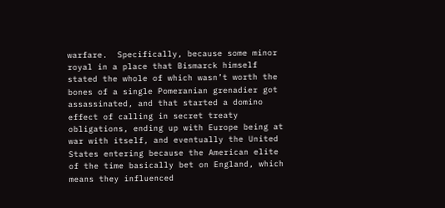warfare.  Specifically, because some minor royal in a place that Bismarck himself stated the whole of which wasn’t worth the bones of a single Pomeranian grenadier got assassinated, and that started a domino effect of calling in secret treaty obligations, ending up with Europe being at war with itself, and eventually the United States entering because the American elite of the time basically bet on England, which means they influenced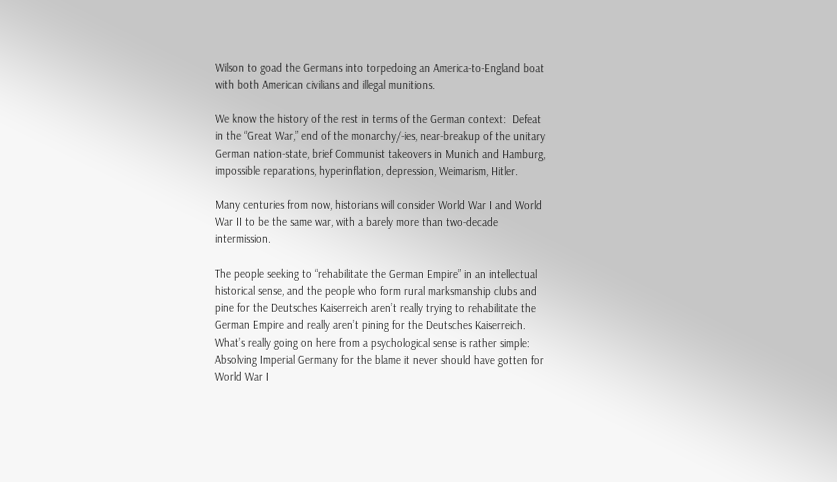Wilson to goad the Germans into torpedoing an America-to-England boat with both American civilians and illegal munitions.

We know the history of the rest in terms of the German context:  Defeat in the “Great War,” end of the monarchy/-ies, near-breakup of the unitary German nation-state, brief Communist takeovers in Munich and Hamburg, impossible reparations, hyperinflation, depression, Weimarism, Hitler.

Many centuries from now, historians will consider World War I and World War II to be the same war, with a barely more than two-decade intermission.

The people seeking to “rehabilitate the German Empire” in an intellectual historical sense, and the people who form rural marksmanship clubs and pine for the Deutsches Kaiserreich aren’t really trying to rehabilitate the German Empire and really aren’t pining for the Deutsches Kaiserreich.  What’s really going on here from a psychological sense is rather simple:  Absolving Imperial Germany for the blame it never should have gotten for World War I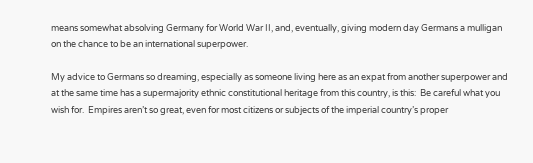means somewhat absolving Germany for World War II, and, eventually, giving modern day Germans a mulligan on the chance to be an international superpower.

My advice to Germans so dreaming, especially as someone living here as an expat from another superpower and at the same time has a supermajority ethnic constitutional heritage from this country, is this:  Be careful what you wish for.  Empires aren’t so great, even for most citizens or subjects of the imperial country’s proper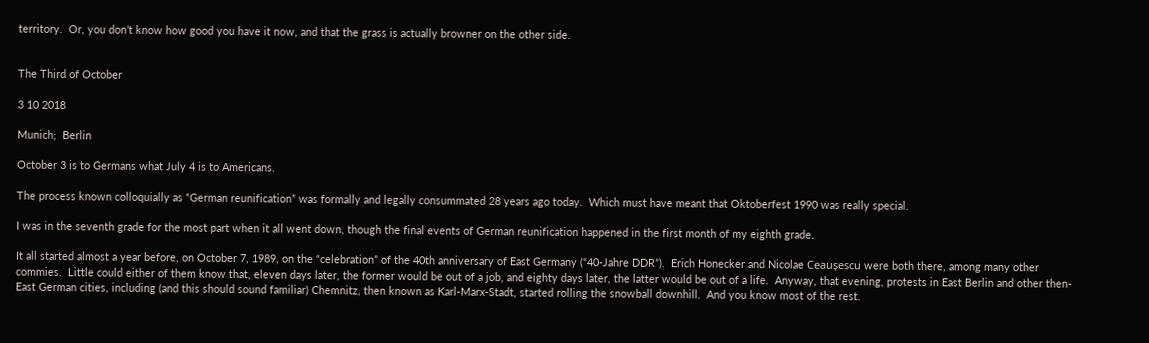territory.  Or, you don’t know how good you have it now, and that the grass is actually browner on the other side.


The Third of October

3 10 2018

Munich;  Berlin

October 3 is to Germans what July 4 is to Americans.

The process known colloquially as “German reunification” was formally and legally consummated 28 years ago today.  Which must have meant that Oktoberfest 1990 was really special.

I was in the seventh grade for the most part when it all went down, though the final events of German reunification happened in the first month of my eighth grade.

It all started almost a year before, on October 7, 1989, on the “celebration” of the 40th anniversary of East Germany (“40-Jahre DDR”).  Erich Honecker and Nicolae Ceaușescu were both there, among many other commies.  Little could either of them know that, eleven days later, the former would be out of a job, and eighty days later, the latter would be out of a life.  Anyway, that evening, protests in East Berlin and other then-East German cities, including (and this should sound familiar) Chemnitz, then known as Karl-Marx-Stadt, started rolling the snowball downhill.  And you know most of the rest.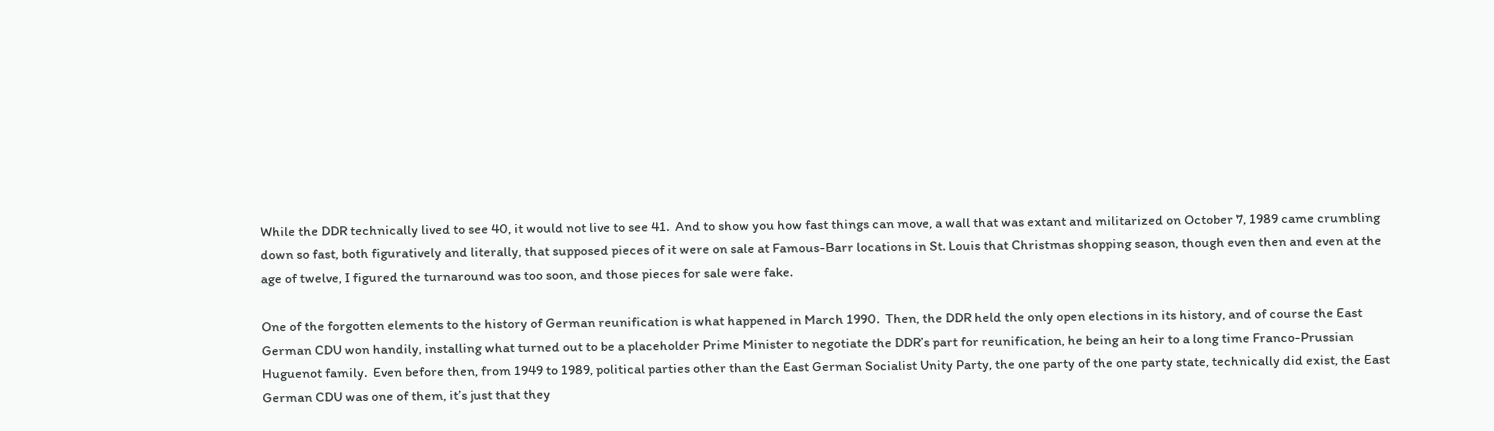While the DDR technically lived to see 40, it would not live to see 41.  And to show you how fast things can move, a wall that was extant and militarized on October 7, 1989 came crumbling down so fast, both figuratively and literally, that supposed pieces of it were on sale at Famous-Barr locations in St. Louis that Christmas shopping season, though even then and even at the age of twelve, I figured the turnaround was too soon, and those pieces for sale were fake.

One of the forgotten elements to the history of German reunification is what happened in March 1990.  Then, the DDR held the only open elections in its history, and of course the East German CDU won handily, installing what turned out to be a placeholder Prime Minister to negotiate the DDR’s part for reunification, he being an heir to a long time Franco-Prussian Huguenot family.  Even before then, from 1949 to 1989, political parties other than the East German Socialist Unity Party, the one party of the one party state, technically did exist, the East German CDU was one of them, it’s just that they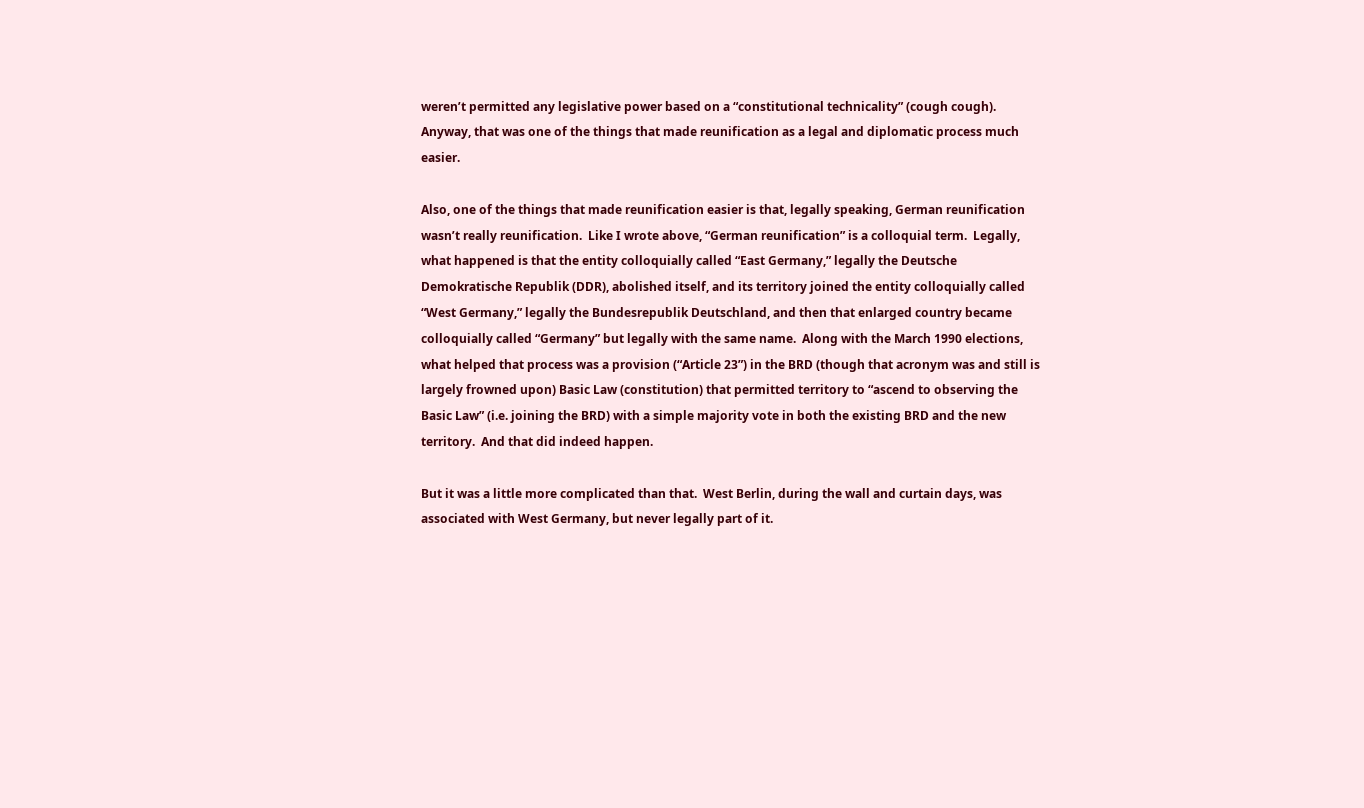weren’t permitted any legislative power based on a “constitutional technicality” (cough cough).  Anyway, that was one of the things that made reunification as a legal and diplomatic process much easier.

Also, one of the things that made reunification easier is that, legally speaking, German reunification wasn’t really reunification.  Like I wrote above, “German reunification” is a colloquial term.  Legally, what happened is that the entity colloquially called “East Germany,” legally the Deutsche Demokratische Republik (DDR), abolished itself, and its territory joined the entity colloquially called “West Germany,” legally the Bundesrepublik Deutschland, and then that enlarged country became colloquially called “Germany” but legally with the same name.  Along with the March 1990 elections, what helped that process was a provision (“Article 23”) in the BRD (though that acronym was and still is largely frowned upon) Basic Law (constitution) that permitted territory to “ascend to observing the Basic Law” (i.e. joining the BRD) with a simple majority vote in both the existing BRD and the new territory.  And that did indeed happen.

But it was a little more complicated than that.  West Berlin, during the wall and curtain days, was associated with West Germany, but never legally part of it.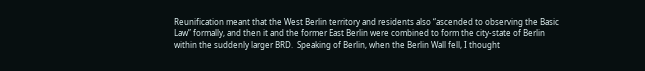Reunification meant that the West Berlin territory and residents also “ascended to observing the Basic Law” formally, and then it and the former East Berlin were combined to form the city-state of Berlin within the suddenly larger BRD.  Speaking of Berlin, when the Berlin Wall fell, I thought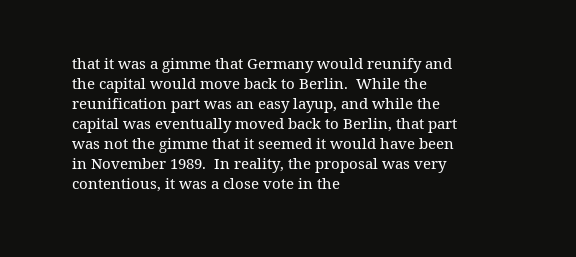that it was a gimme that Germany would reunify and the capital would move back to Berlin.  While the reunification part was an easy layup, and while the capital was eventually moved back to Berlin, that part was not the gimme that it seemed it would have been in November 1989.  In reality, the proposal was very contentious, it was a close vote in the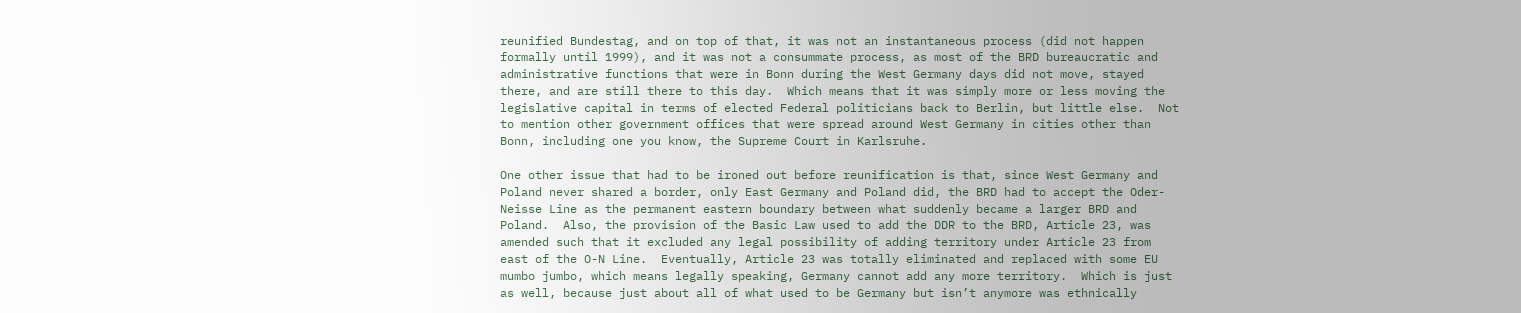reunified Bundestag, and on top of that, it was not an instantaneous process (did not happen formally until 1999), and it was not a consummate process, as most of the BRD bureaucratic and administrative functions that were in Bonn during the West Germany days did not move, stayed there, and are still there to this day.  Which means that it was simply more or less moving the legislative capital in terms of elected Federal politicians back to Berlin, but little else.  Not to mention other government offices that were spread around West Germany in cities other than Bonn, including one you know, the Supreme Court in Karlsruhe.

One other issue that had to be ironed out before reunification is that, since West Germany and Poland never shared a border, only East Germany and Poland did, the BRD had to accept the Oder-Neisse Line as the permanent eastern boundary between what suddenly became a larger BRD and Poland.  Also, the provision of the Basic Law used to add the DDR to the BRD, Article 23, was amended such that it excluded any legal possibility of adding territory under Article 23 from east of the O-N Line.  Eventually, Article 23 was totally eliminated and replaced with some EU mumbo jumbo, which means legally speaking, Germany cannot add any more territory.  Which is just as well, because just about all of what used to be Germany but isn’t anymore was ethnically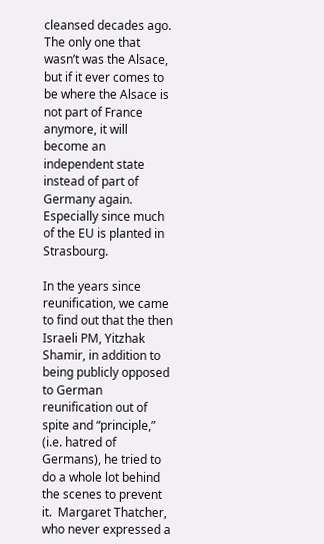cleansed decades ago.  The only one that wasn’t was the Alsace, but if it ever comes to be where the Alsace is not part of France anymore, it will become an independent state instead of part of Germany again.  Especially since much of the EU is planted in Strasbourg.

In the years since reunification, we came to find out that the then Israeli PM, Yitzhak Shamir, in addition to being publicly opposed to German reunification out of spite and “principle,” (i.e. hatred of Germans), he tried to do a whole lot behind the scenes to prevent it.  Margaret Thatcher, who never expressed a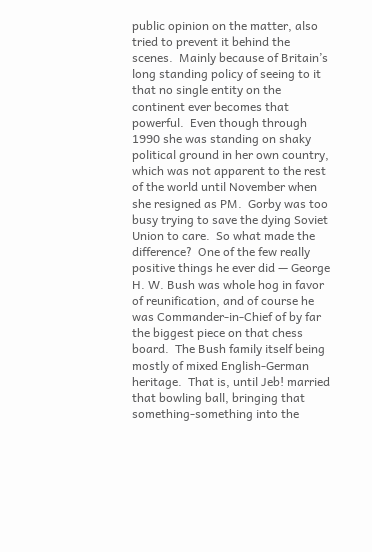public opinion on the matter, also tried to prevent it behind the scenes.  Mainly because of Britain’s long standing policy of seeing to it that no single entity on the continent ever becomes that powerful.  Even though through 1990 she was standing on shaky political ground in her own country, which was not apparent to the rest of the world until November when she resigned as PM.  Gorby was too busy trying to save the dying Soviet Union to care.  So what made the difference?  One of the few really positive things he ever did — George H. W. Bush was whole hog in favor of reunification, and of course he was Commander-in-Chief of by far the biggest piece on that chess board.  The Bush family itself being mostly of mixed English-German heritage.  That is, until Jeb! married that bowling ball, bringing that something-something into the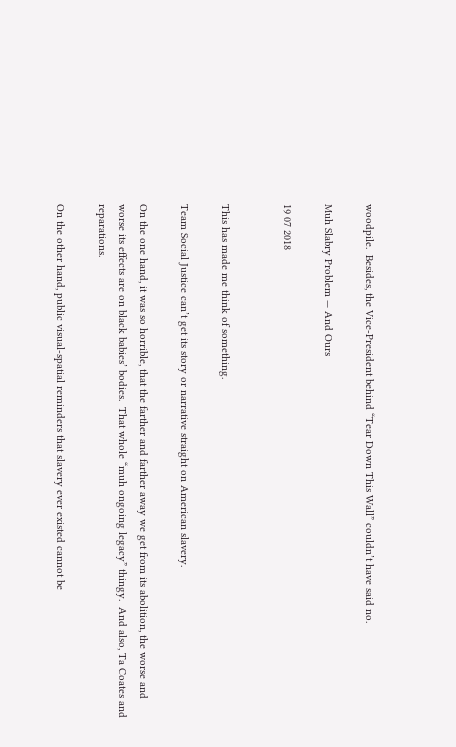woodpile.  Besides, the Vice-President behind “Tear Down This Wall” couldn’t have said no.

Muh Slabry Problem — And Ours

19 07 2018


This has made me think of something.

Team Social Justice can’t get its story or narrative straight on American slavery.

On the one hand, it was so horrible, that the farther and farther away we get from its abolition, the worse and worse its effects are on black babies’ bodies.  That whole “muh ongoing legacy” thingy.  And also, Ta Coates and reparations.

On the other hand, public visual-spatial reminders that slavery ever existed cannot be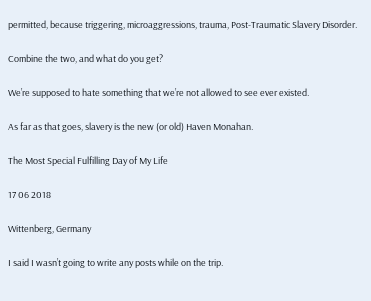permitted, because triggering, microaggressions, trauma, Post-Traumatic Slavery Disorder.

Combine the two, and what do you get?

We’re supposed to hate something that we’re not allowed to see ever existed.

As far as that goes, slavery is the new (or old) Haven Monahan.

The Most Special Fulfilling Day of My Life

17 06 2018

Wittenberg, Germany

I said I wasn’t going to write any posts while on the trip.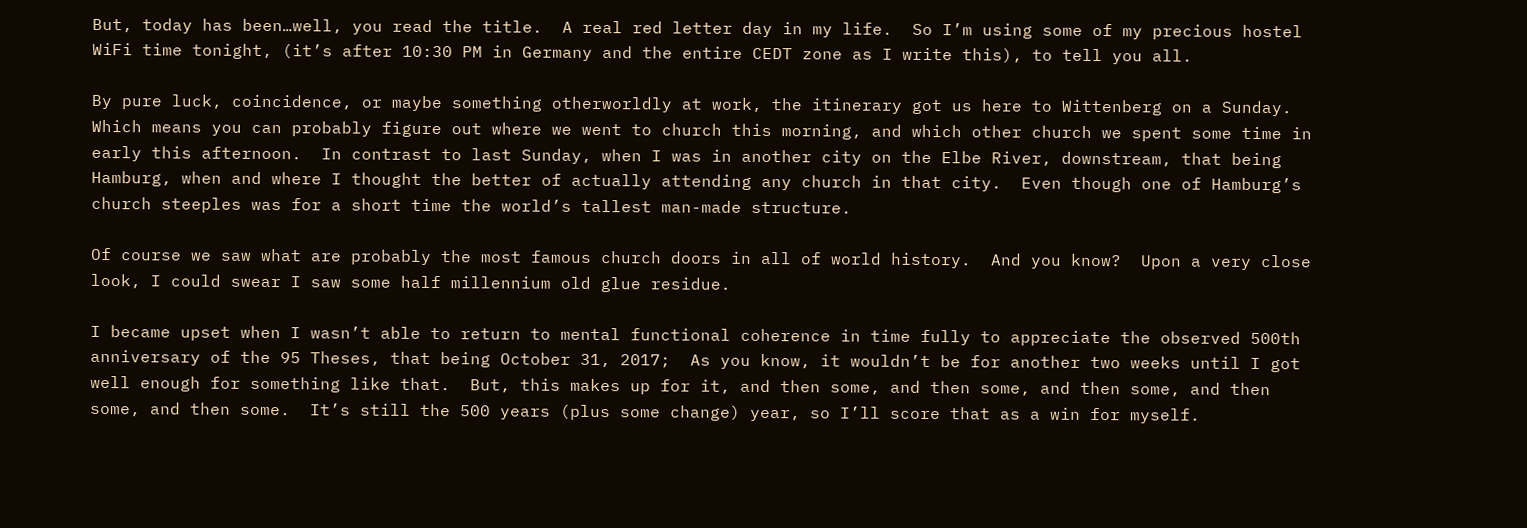But, today has been…well, you read the title.  A real red letter day in my life.  So I’m using some of my precious hostel WiFi time tonight, (it’s after 10:30 PM in Germany and the entire CEDT zone as I write this), to tell you all.

By pure luck, coincidence, or maybe something otherworldly at work, the itinerary got us here to Wittenberg on a Sunday.  Which means you can probably figure out where we went to church this morning, and which other church we spent some time in early this afternoon.  In contrast to last Sunday, when I was in another city on the Elbe River, downstream, that being Hamburg, when and where I thought the better of actually attending any church in that city.  Even though one of Hamburg’s church steeples was for a short time the world’s tallest man-made structure.

Of course we saw what are probably the most famous church doors in all of world history.  And you know?  Upon a very close look, I could swear I saw some half millennium old glue residue.

I became upset when I wasn’t able to return to mental functional coherence in time fully to appreciate the observed 500th anniversary of the 95 Theses, that being October 31, 2017;  As you know, it wouldn’t be for another two weeks until I got well enough for something like that.  But, this makes up for it, and then some, and then some, and then some, and then some, and then some.  It’s still the 500 years (plus some change) year, so I’ll score that as a win for myself.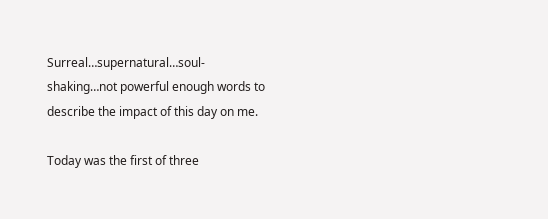Surreal…supernatural…soul-shaking…not powerful enough words to describe the impact of this day on me.

Today was the first of three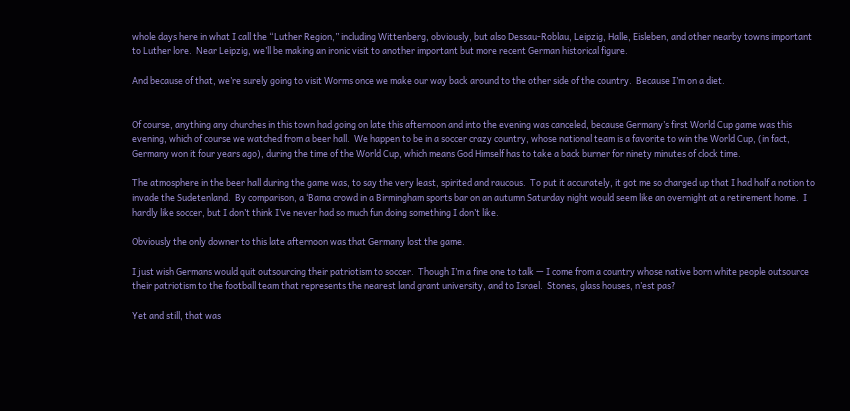whole days here in what I call the “Luther Region,” including Wittenberg, obviously, but also Dessau-Roblau, Leipzig, Halle, Eisleben, and other nearby towns important to Luther lore.  Near Leipzig, we’ll be making an ironic visit to another important but more recent German historical figure.

And because of that, we’re surely going to visit Worms once we make our way back around to the other side of the country.  Because I’m on a diet.


Of course, anything any churches in this town had going on late this afternoon and into the evening was canceled, because Germany’s first World Cup game was this evening, which of course we watched from a beer hall.  We happen to be in a soccer crazy country, whose national team is a favorite to win the World Cup, (in fact, Germany won it four years ago), during the time of the World Cup, which means God Himself has to take a back burner for ninety minutes of clock time.

The atmosphere in the beer hall during the game was, to say the very least, spirited and raucous.  To put it accurately, it got me so charged up that I had half a notion to invade the Sudetenland.  By comparison, a ‘Bama crowd in a Birmingham sports bar on an autumn Saturday night would seem like an overnight at a retirement home.  I hardly like soccer, but I don’t think I’ve never had so much fun doing something I don’t like.

Obviously the only downer to this late afternoon was that Germany lost the game.

I just wish Germans would quit outsourcing their patriotism to soccer.  Though I’m a fine one to talk — I come from a country whose native born white people outsource their patriotism to the football team that represents the nearest land grant university, and to Israel.  Stones, glass houses, n’est pas?

Yet and still, that was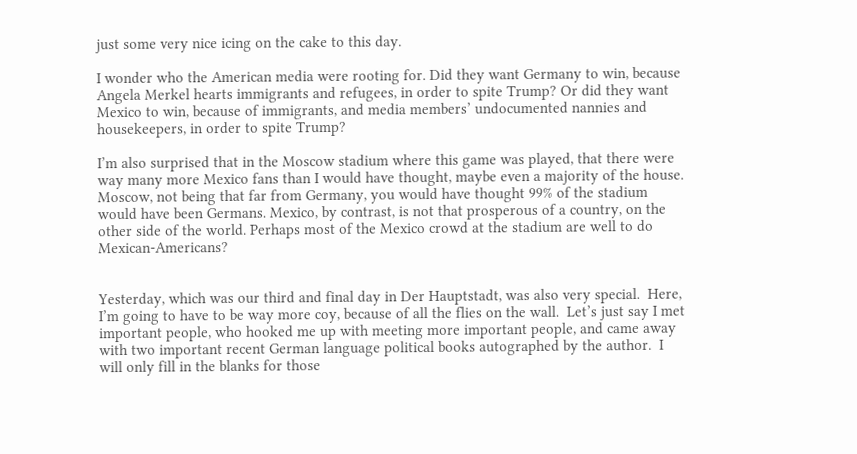just some very nice icing on the cake to this day.

I wonder who the American media were rooting for. Did they want Germany to win, because Angela Merkel hearts immigrants and refugees, in order to spite Trump? Or did they want Mexico to win, because of immigrants, and media members’ undocumented nannies and housekeepers, in order to spite Trump?

I’m also surprised that in the Moscow stadium where this game was played, that there were way many more Mexico fans than I would have thought, maybe even a majority of the house. Moscow, not being that far from Germany, you would have thought 99% of the stadium would have been Germans. Mexico, by contrast, is not that prosperous of a country, on the other side of the world. Perhaps most of the Mexico crowd at the stadium are well to do Mexican-Americans?


Yesterday, which was our third and final day in Der Hauptstadt, was also very special.  Here, I’m going to have to be way more coy, because of all the flies on the wall.  Let’s just say I met important people, who hooked me up with meeting more important people, and came away with two important recent German language political books autographed by the author.  I will only fill in the blanks for those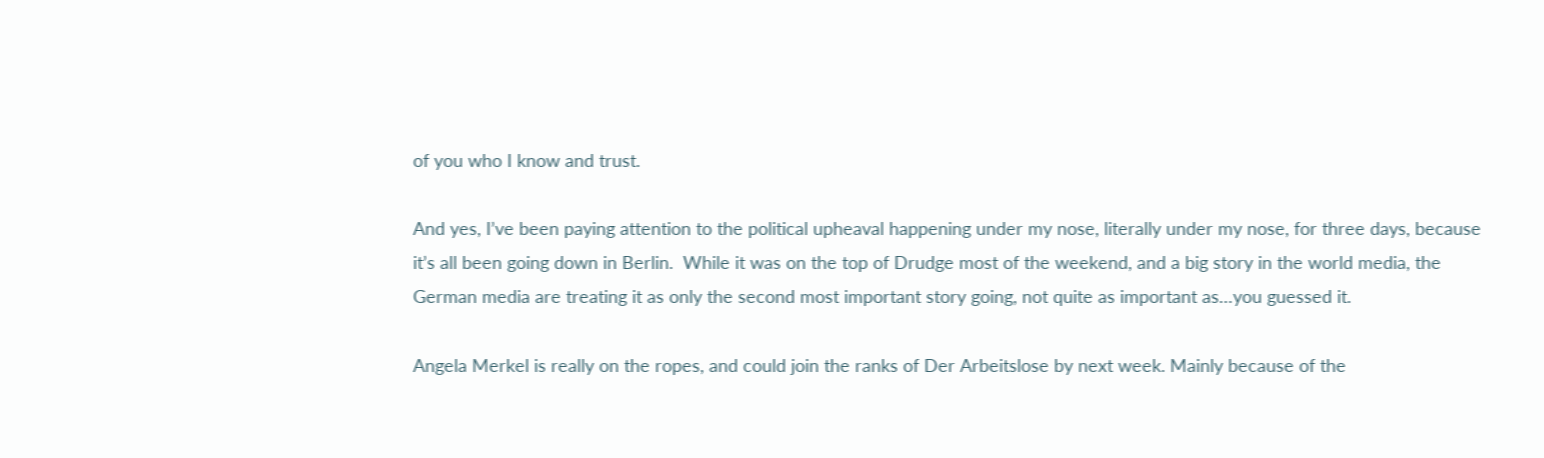of you who I know and trust.

And yes, I’ve been paying attention to the political upheaval happening under my nose, literally under my nose, for three days, because it’s all been going down in Berlin.  While it was on the top of Drudge most of the weekend, and a big story in the world media, the German media are treating it as only the second most important story going, not quite as important as…you guessed it.

Angela Merkel is really on the ropes, and could join the ranks of Der Arbeitslose by next week. Mainly because of the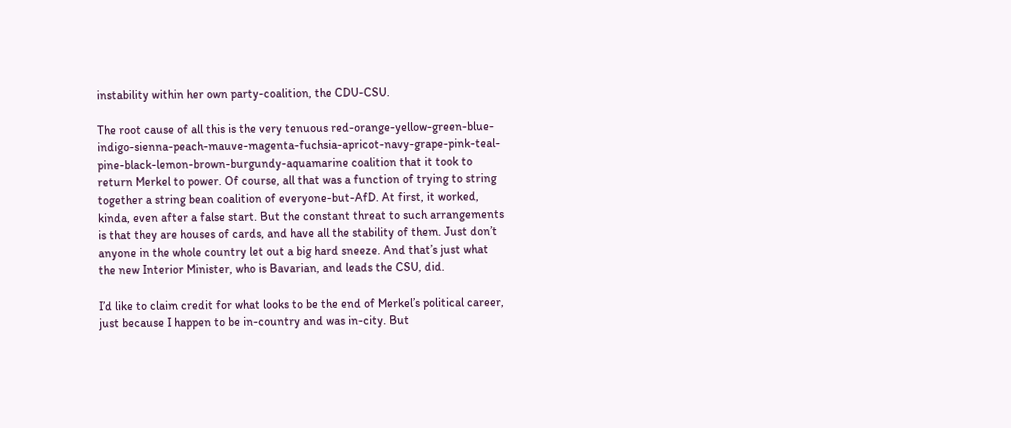instability within her own party-coalition, the CDU-CSU.

The root cause of all this is the very tenuous red-orange-yellow-green-blue-indigo-sienna-peach-mauve-magenta-fuchsia-apricot-navy-grape-pink-teal-pine-black-lemon-brown-burgundy-aquamarine coalition that it took to return Merkel to power. Of course, all that was a function of trying to string together a string bean coalition of everyone-but-AfD. At first, it worked, kinda, even after a false start. But the constant threat to such arrangements is that they are houses of cards, and have all the stability of them. Just don’t anyone in the whole country let out a big hard sneeze. And that’s just what the new Interior Minister, who is Bavarian, and leads the CSU, did.

I’d like to claim credit for what looks to be the end of Merkel’s political career, just because I happen to be in-country and was in-city. But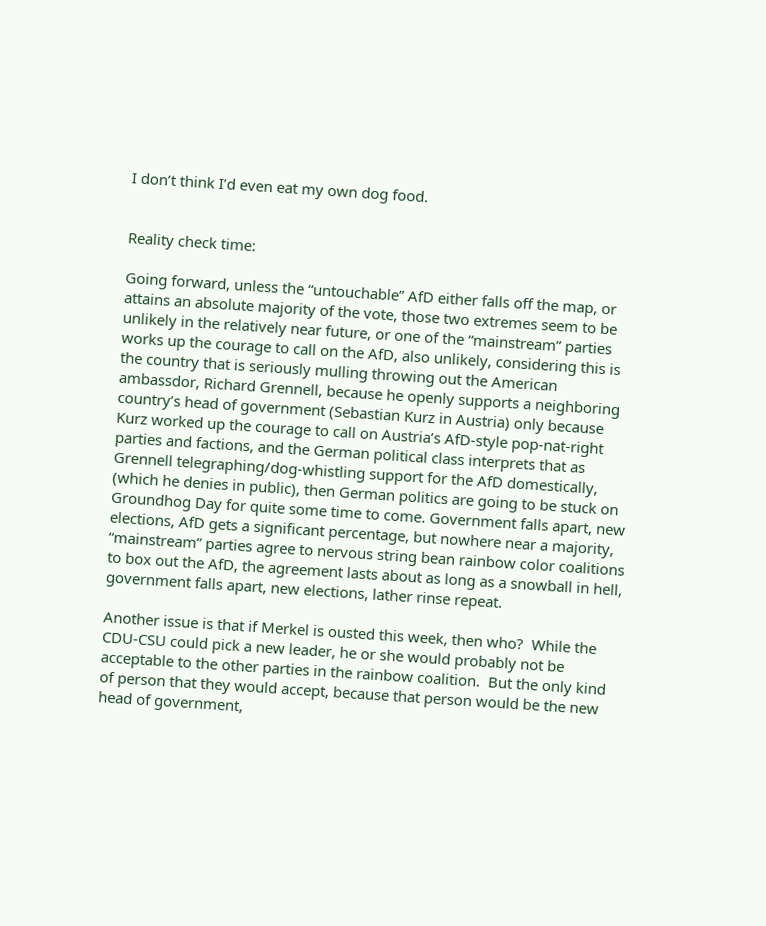I don’t think I’d even eat my own dog food.


Reality check time:

Going forward, unless the “untouchable” AfD either falls off the map, or attains an absolute majority of the vote, those two extremes seem to be unlikely in the relatively near future, or one of the “mainstream” parties works up the courage to call on the AfD, also unlikely, considering this is the country that is seriously mulling throwing out the American ambassdor, Richard Grennell, because he openly supports a neighboring country’s head of government (Sebastian Kurz in Austria) only because Kurz worked up the courage to call on Austria’s AfD-style pop-nat-right parties and factions, and the German political class interprets that as Grennell telegraphing/dog-whistling support for the AfD domestically, (which he denies in public), then German politics are going to be stuck on Groundhog Day for quite some time to come. Government falls apart, new elections, AfD gets a significant percentage, but nowhere near a majority, “mainstream” parties agree to nervous string bean rainbow color coalitions to box out the AfD, the agreement lasts about as long as a snowball in hell, government falls apart, new elections, lather rinse repeat.

Another issue is that if Merkel is ousted this week, then who?  While the CDU-CSU could pick a new leader, he or she would probably not be acceptable to the other parties in the rainbow coalition.  But the only kind of person that they would accept, because that person would be the new head of government,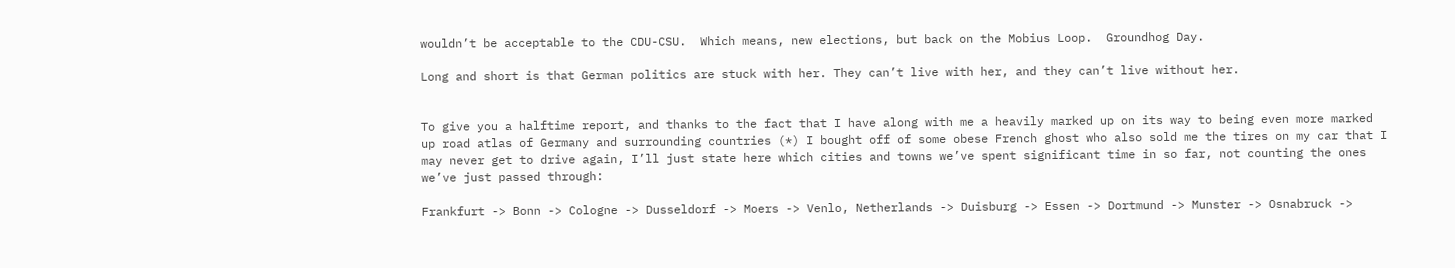wouldn’t be acceptable to the CDU-CSU.  Which means, new elections, but back on the Mobius Loop.  Groundhog Day.

Long and short is that German politics are stuck with her. They can’t live with her, and they can’t live without her.


To give you a halftime report, and thanks to the fact that I have along with me a heavily marked up on its way to being even more marked up road atlas of Germany and surrounding countries (*) I bought off of some obese French ghost who also sold me the tires on my car that I may never get to drive again, I’ll just state here which cities and towns we’ve spent significant time in so far, not counting the ones we’ve just passed through:

Frankfurt -> Bonn -> Cologne -> Dusseldorf -> Moers -> Venlo, Netherlands -> Duisburg -> Essen -> Dortmund -> Munster -> Osnabruck ->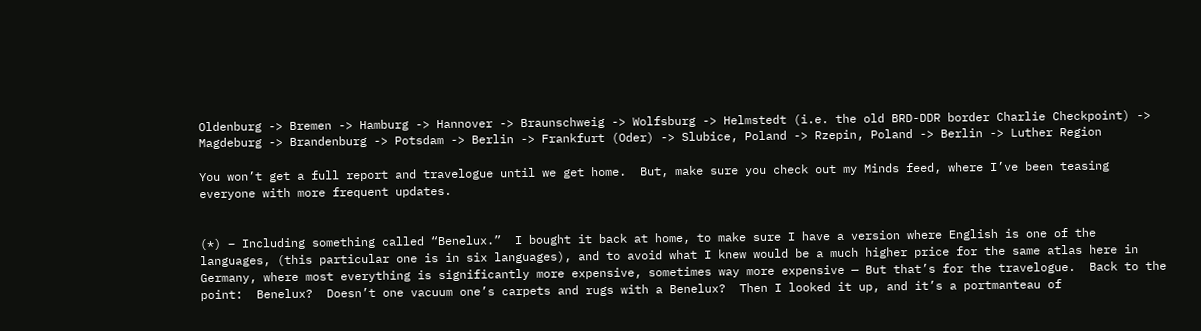Oldenburg -> Bremen -> Hamburg -> Hannover -> Braunschweig -> Wolfsburg -> Helmstedt (i.e. the old BRD-DDR border Charlie Checkpoint) -> Magdeburg -> Brandenburg -> Potsdam -> Berlin -> Frankfurt (Oder) -> Slubice, Poland -> Rzepin, Poland -> Berlin -> Luther Region

You won’t get a full report and travelogue until we get home.  But, make sure you check out my Minds feed, where I’ve been teasing everyone with more frequent updates.


(*) – Including something called “Benelux.”  I bought it back at home, to make sure I have a version where English is one of the languages, (this particular one is in six languages), and to avoid what I knew would be a much higher price for the same atlas here in Germany, where most everything is significantly more expensive, sometimes way more expensive — But that’s for the travelogue.  Back to the point:  Benelux?  Doesn’t one vacuum one’s carpets and rugs with a Benelux?  Then I looked it up, and it’s a portmanteau of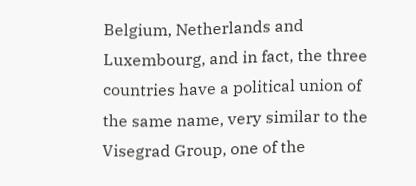Belgium, Netherlands and Luxembourg, and in fact, the three countries have a political union of the same name, very similar to the Visegrad Group, one of the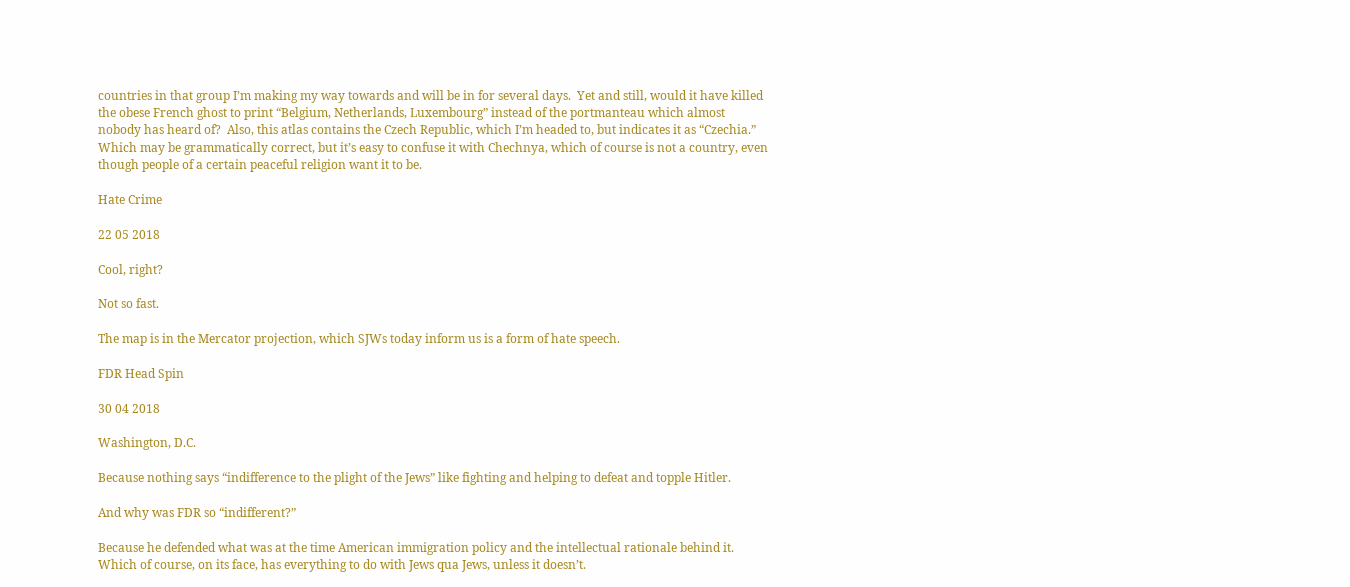countries in that group I’m making my way towards and will be in for several days.  Yet and still, would it have killed the obese French ghost to print “Belgium, Netherlands, Luxembourg” instead of the portmanteau which almost nobody has heard of?  Also, this atlas contains the Czech Republic, which I’m headed to, but indicates it as “Czechia.”  Which may be grammatically correct, but it’s easy to confuse it with Chechnya, which of course is not a country, even though people of a certain peaceful religion want it to be.

Hate Crime

22 05 2018

Cool, right?

Not so fast.

The map is in the Mercator projection, which SJWs today inform us is a form of hate speech.

FDR Head Spin

30 04 2018

Washington, D.C.

Because nothing says “indifference to the plight of the Jews” like fighting and helping to defeat and topple Hitler.

And why was FDR so “indifferent?”

Because he defended what was at the time American immigration policy and the intellectual rationale behind it.  Which of course, on its face, has everything to do with Jews qua Jews, unless it doesn’t.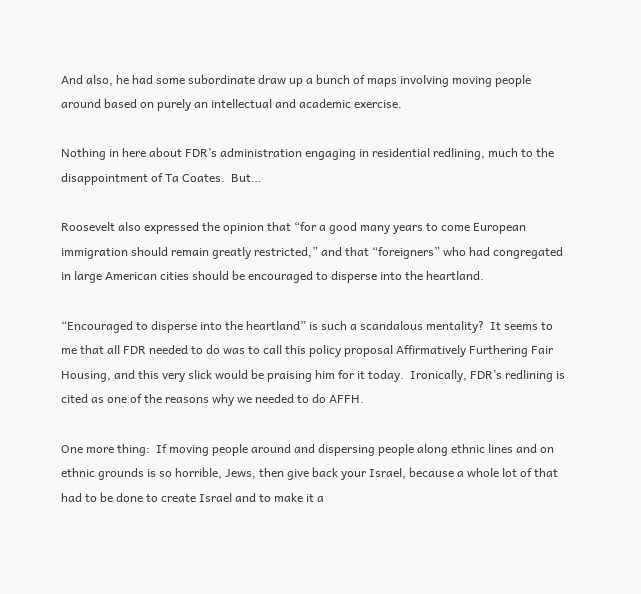And also, he had some subordinate draw up a bunch of maps involving moving people around based on purely an intellectual and academic exercise.

Nothing in here about FDR’s administration engaging in residential redlining, much to the disappointment of Ta Coates.  But…

Roosevelt also expressed the opinion that “for a good many years to come European immigration should remain greatly restricted,” and that “foreigners” who had congregated in large American cities should be encouraged to disperse into the heartland.

“Encouraged to disperse into the heartland” is such a scandalous mentality?  It seems to me that all FDR needed to do was to call this policy proposal Affirmatively Furthering Fair Housing, and this very slick would be praising him for it today.  Ironically, FDR’s redlining is cited as one of the reasons why we needed to do AFFH.

One more thing:  If moving people around and dispersing people along ethnic lines and on ethnic grounds is so horrible, Jews, then give back your Israel, because a whole lot of that had to be done to create Israel and to make it a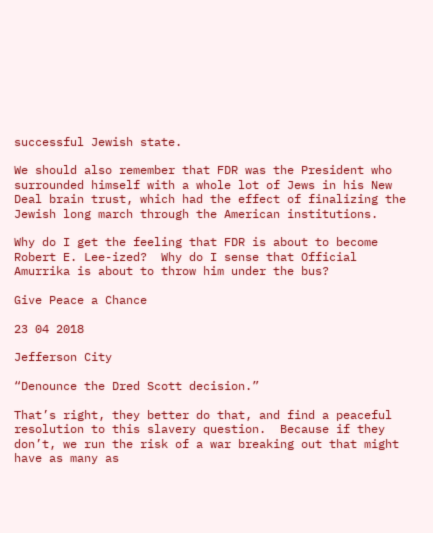successful Jewish state.

We should also remember that FDR was the President who surrounded himself with a whole lot of Jews in his New Deal brain trust, which had the effect of finalizing the Jewish long march through the American institutions.

Why do I get the feeling that FDR is about to become Robert E. Lee-ized?  Why do I sense that Official Amurrika is about to throw him under the bus?

Give Peace a Chance

23 04 2018

Jefferson City

“Denounce the Dred Scott decision.”

That’s right, they better do that, and find a peaceful resolution to this slavery question.  Because if they don’t, we run the risk of a war breaking out that might have as many as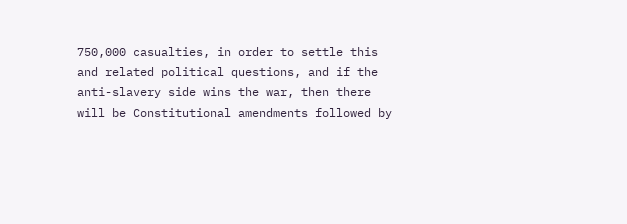750,000 casualties, in order to settle this and related political questions, and if the anti-slavery side wins the war, then there will be Constitutional amendments followed by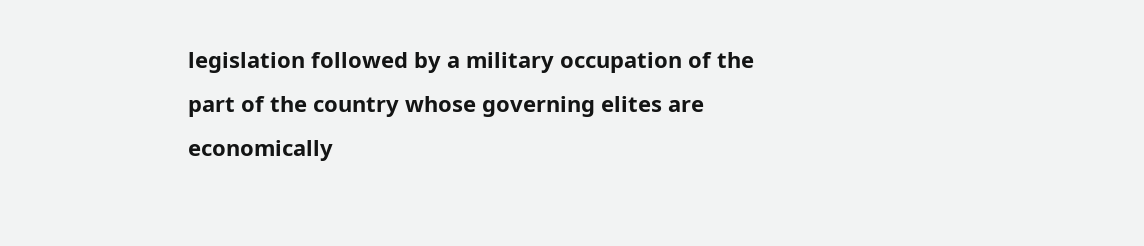legislation followed by a military occupation of the part of the country whose governing elites are economically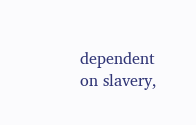dependent on slavery,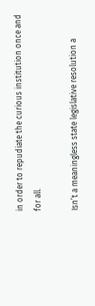in order to repudiate the curious institution once and for all.

Isn’t a meaningless state legislative resolution a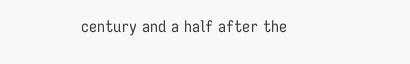century and a half after the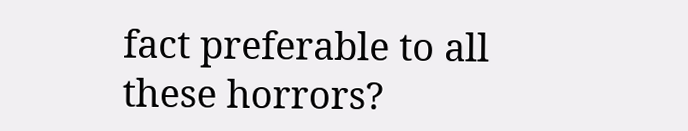fact preferable to all these horrors?